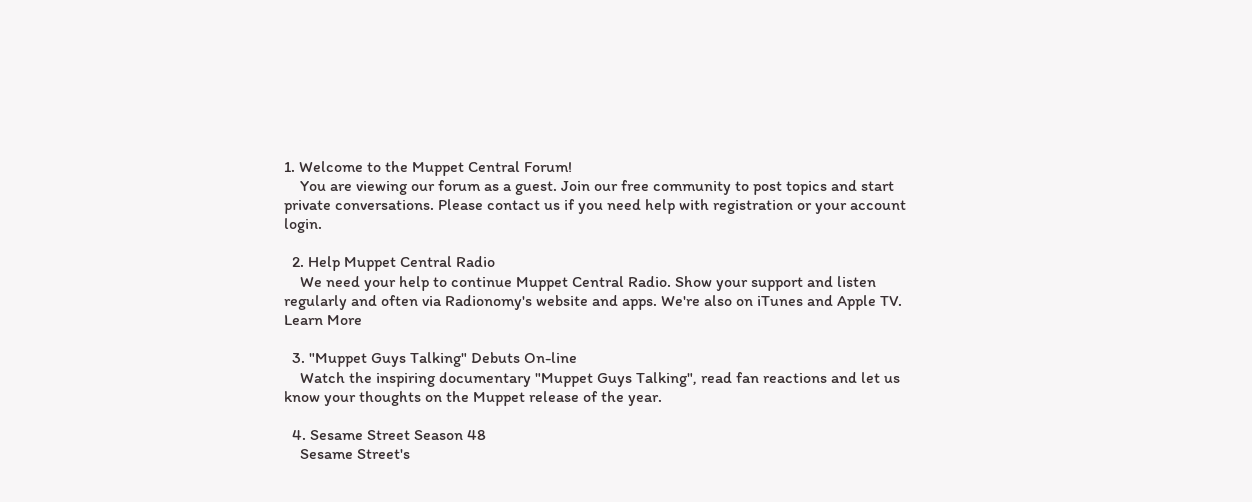1. Welcome to the Muppet Central Forum!
    You are viewing our forum as a guest. Join our free community to post topics and start private conversations. Please contact us if you need help with registration or your account login.

  2. Help Muppet Central Radio
    We need your help to continue Muppet Central Radio. Show your support and listen regularly and often via Radionomy's website and apps. We're also on iTunes and Apple TV. Learn More

  3. "Muppet Guys Talking" Debuts On-line
    Watch the inspiring documentary "Muppet Guys Talking", read fan reactions and let us know your thoughts on the Muppet release of the year.

  4. Sesame Street Season 48
    Sesame Street's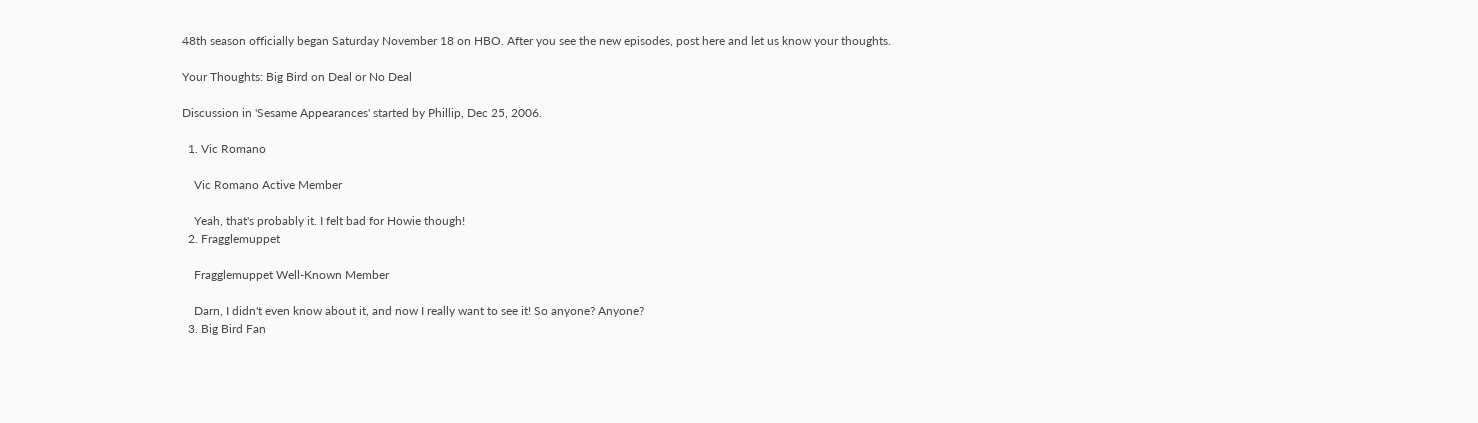48th season officially began Saturday November 18 on HBO. After you see the new episodes, post here and let us know your thoughts.

Your Thoughts: Big Bird on Deal or No Deal

Discussion in 'Sesame Appearances' started by Phillip, Dec 25, 2006.

  1. Vic Romano

    Vic Romano Active Member

    Yeah, that's probably it. I felt bad for Howie though!
  2. Fragglemuppet

    Fragglemuppet Well-Known Member

    Darn, I didn't even know about it, and now I really want to see it! So anyone? Anyone?
  3. Big Bird Fan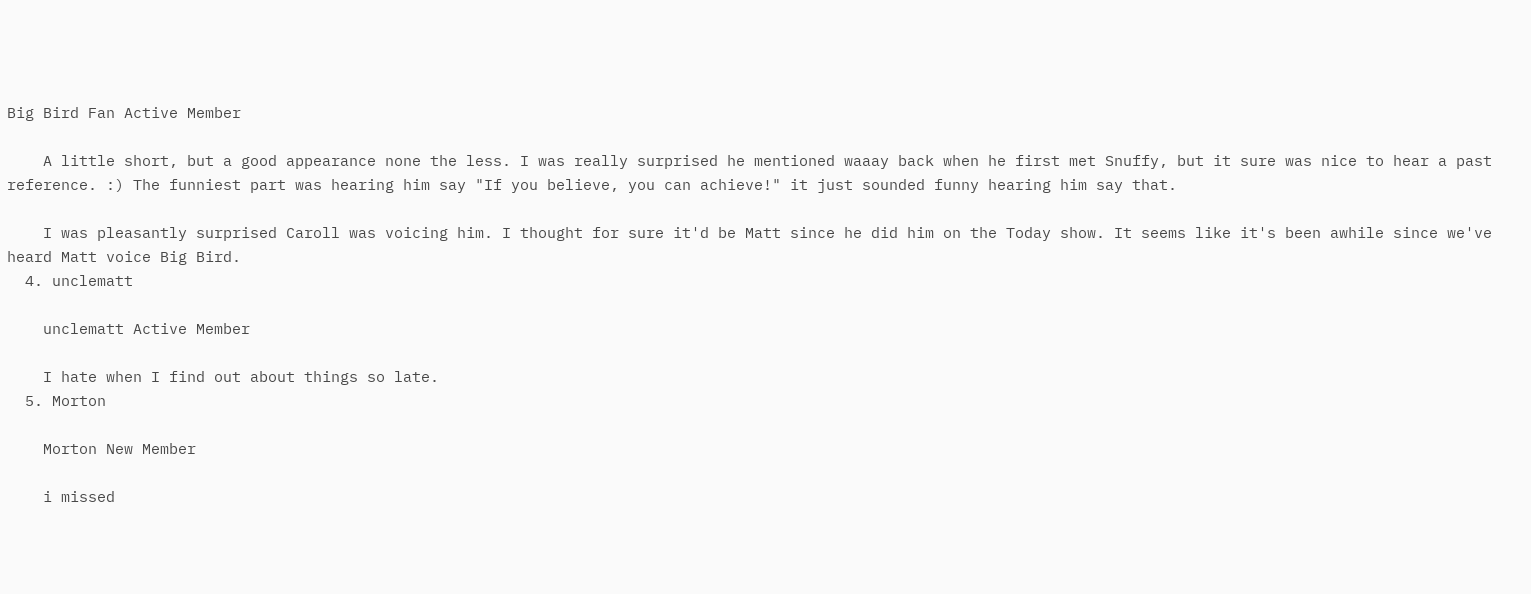Big Bird Fan Active Member

    A little short, but a good appearance none the less. I was really surprised he mentioned waaay back when he first met Snuffy, but it sure was nice to hear a past reference. :) The funniest part was hearing him say "If you believe, you can achieve!" it just sounded funny hearing him say that.

    I was pleasantly surprised Caroll was voicing him. I thought for sure it'd be Matt since he did him on the Today show. It seems like it's been awhile since we've heard Matt voice Big Bird.
  4. unclematt

    unclematt Active Member

    I hate when I find out about things so late.
  5. Morton

    Morton New Member

    i missed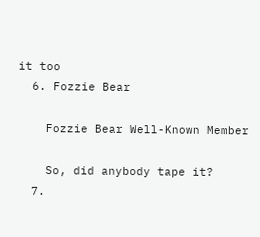it too
  6. Fozzie Bear

    Fozzie Bear Well-Known Member

    So, did anybody tape it?
  7.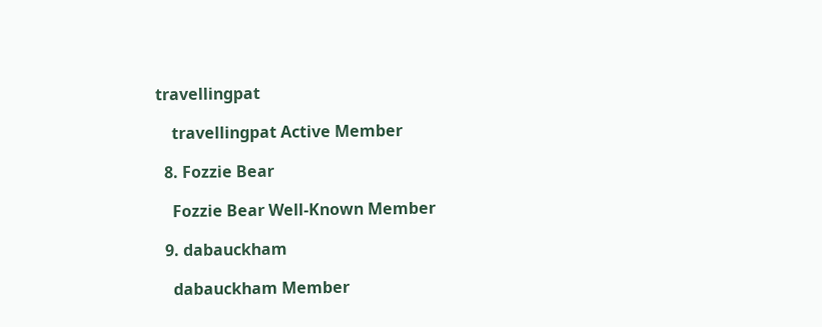travellingpat

    travellingpat Active Member

  8. Fozzie Bear

    Fozzie Bear Well-Known Member

  9. dabauckham

    dabauckham Member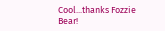Cool...thanks Fozzie Bear!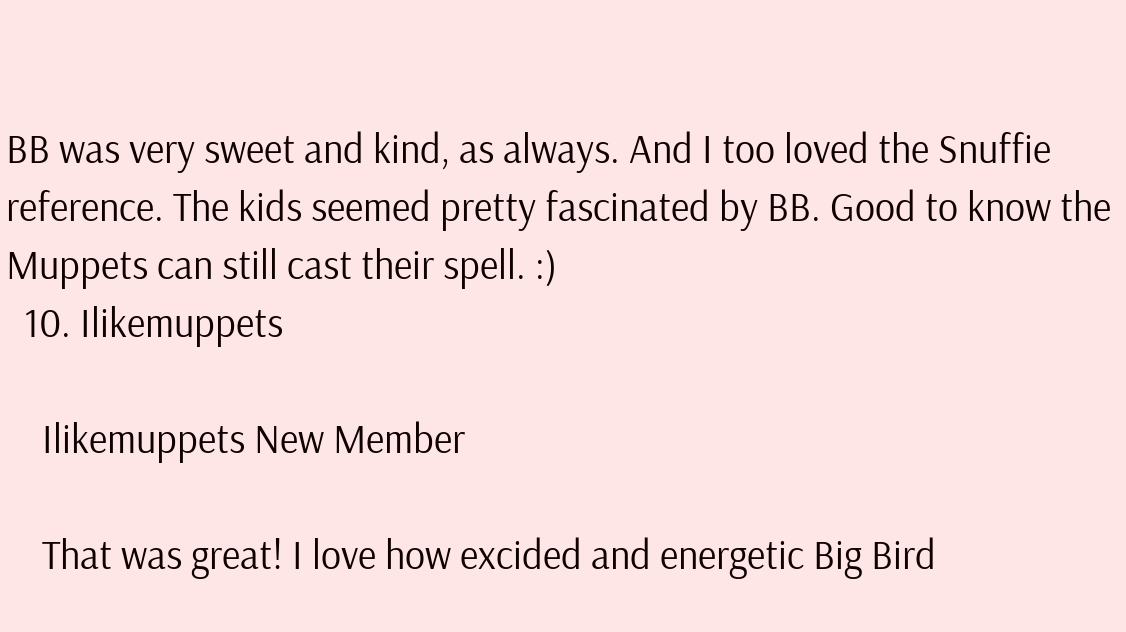BB was very sweet and kind, as always. And I too loved the Snuffie reference. The kids seemed pretty fascinated by BB. Good to know the Muppets can still cast their spell. :)
  10. Ilikemuppets

    Ilikemuppets New Member

    That was great! I love how excided and energetic Big Bird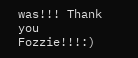was!!! Thank you Fozzie!!!:)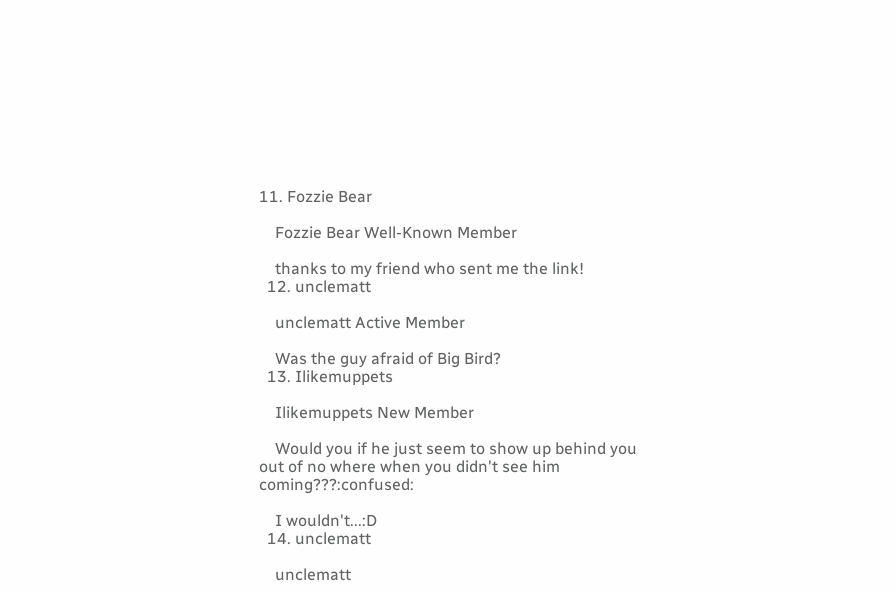11. Fozzie Bear

    Fozzie Bear Well-Known Member

    thanks to my friend who sent me the link!
  12. unclematt

    unclematt Active Member

    Was the guy afraid of Big Bird?
  13. Ilikemuppets

    Ilikemuppets New Member

    Would you if he just seem to show up behind you out of no where when you didn't see him coming???:confused:

    I wouldn't...:D
  14. unclematt

    unclematt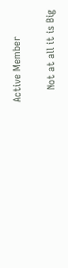Active Member

    Not at all it is Big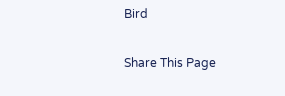Bird

Share This Page